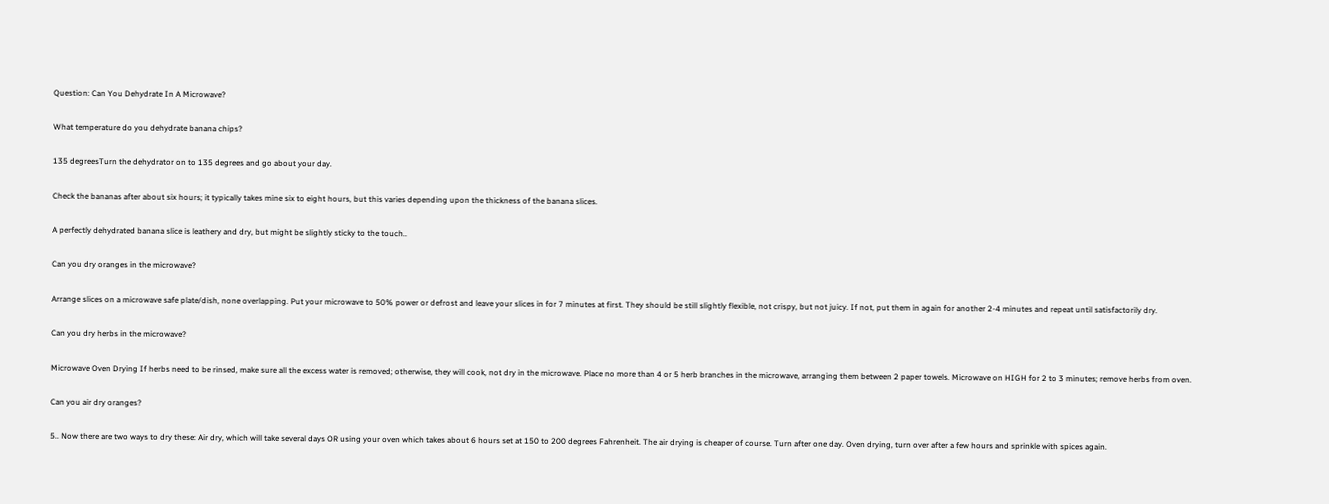Question: Can You Dehydrate In A Microwave?

What temperature do you dehydrate banana chips?

135 degreesTurn the dehydrator on to 135 degrees and go about your day.

Check the bananas after about six hours; it typically takes mine six to eight hours, but this varies depending upon the thickness of the banana slices.

A perfectly dehydrated banana slice is leathery and dry, but might be slightly sticky to the touch..

Can you dry oranges in the microwave?

Arrange slices on a microwave safe plate/dish, none overlapping. Put your microwave to 50% power or defrost and leave your slices in for 7 minutes at first. They should be still slightly flexible, not crispy, but not juicy. If not, put them in again for another 2-4 minutes and repeat until satisfactorily dry.

Can you dry herbs in the microwave?

Microwave Oven Drying If herbs need to be rinsed, make sure all the excess water is removed; otherwise, they will cook, not dry in the microwave. Place no more than 4 or 5 herb branches in the microwave, arranging them between 2 paper towels. Microwave on HIGH for 2 to 3 minutes; remove herbs from oven.

Can you air dry oranges?

5.. Now there are two ways to dry these: Air dry, which will take several days OR using your oven which takes about 6 hours set at 150 to 200 degrees Fahrenheit. The air drying is cheaper of course. Turn after one day. Oven drying, turn over after a few hours and sprinkle with spices again.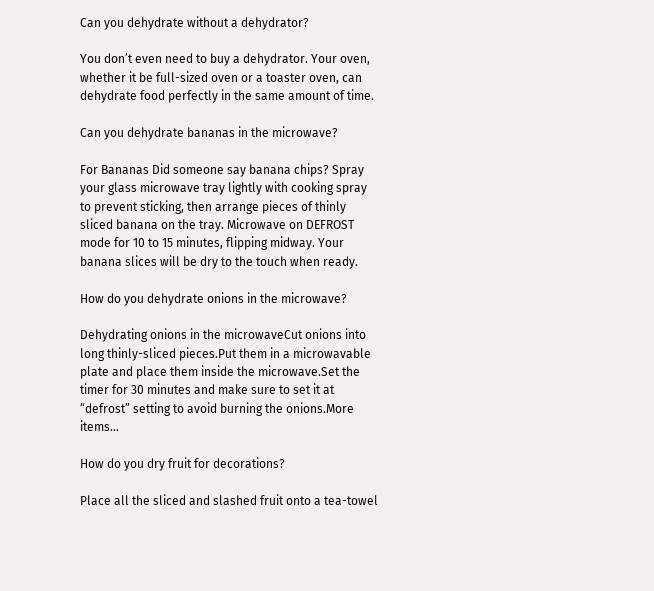Can you dehydrate without a dehydrator?

You don’t even need to buy a dehydrator. Your oven, whether it be full-sized oven or a toaster oven, can dehydrate food perfectly in the same amount of time.

Can you dehydrate bananas in the microwave?

For Bananas Did someone say banana chips? Spray your glass microwave tray lightly with cooking spray to prevent sticking, then arrange pieces of thinly sliced banana on the tray. Microwave on DEFROST mode for 10 to 15 minutes, flipping midway. Your banana slices will be dry to the touch when ready.

How do you dehydrate onions in the microwave?

Dehydrating onions in the microwaveCut onions into long thinly-sliced pieces.Put them in a microwavable plate and place them inside the microwave.Set the timer for 30 minutes and make sure to set it at “defrost” setting to avoid burning the onions.More items…

How do you dry fruit for decorations?

Place all the sliced and slashed fruit onto a tea-towel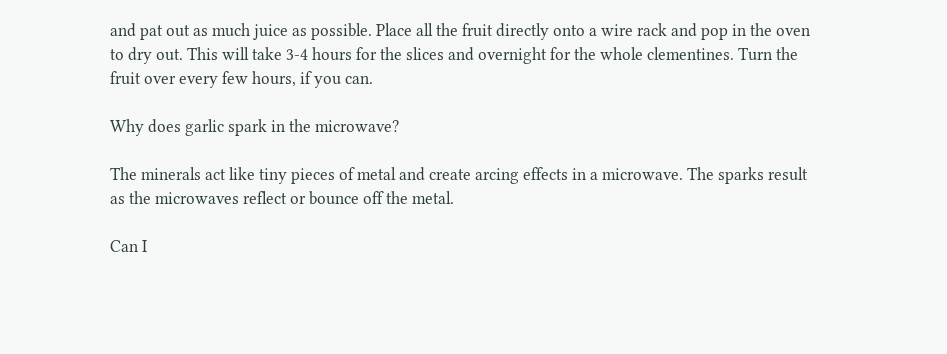and pat out as much juice as possible. Place all the fruit directly onto a wire rack and pop in the oven to dry out. This will take 3-4 hours for the slices and overnight for the whole clementines. Turn the fruit over every few hours, if you can.

Why does garlic spark in the microwave?

The minerals act like tiny pieces of metal and create arcing effects in a microwave. The sparks result as the microwaves reflect or bounce off the metal.

Can I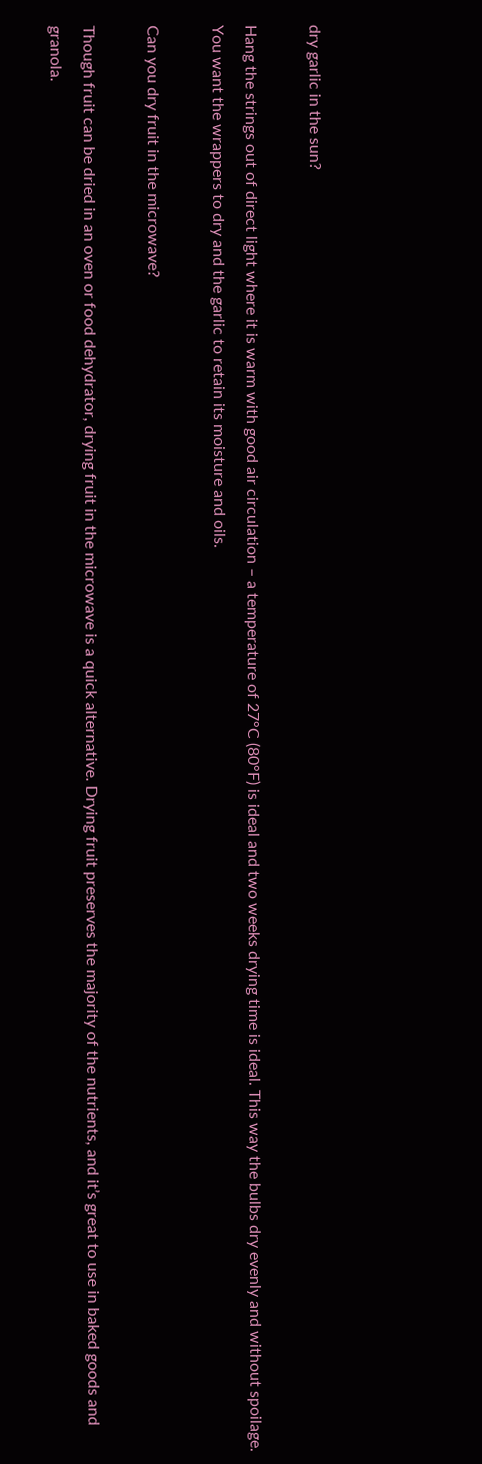dry garlic in the sun?

Hang the strings out of direct light where it is warm with good air circulation – a temperature of 27°C (80°F) is ideal and two weeks drying time is ideal. This way the bulbs dry evenly and without spoilage. You want the wrappers to dry and the garlic to retain its moisture and oils.

Can you dry fruit in the microwave?

Though fruit can be dried in an oven or food dehydrator, drying fruit in the microwave is a quick alternative. Drying fruit preserves the majority of the nutrients, and it’s great to use in baked goods and granola.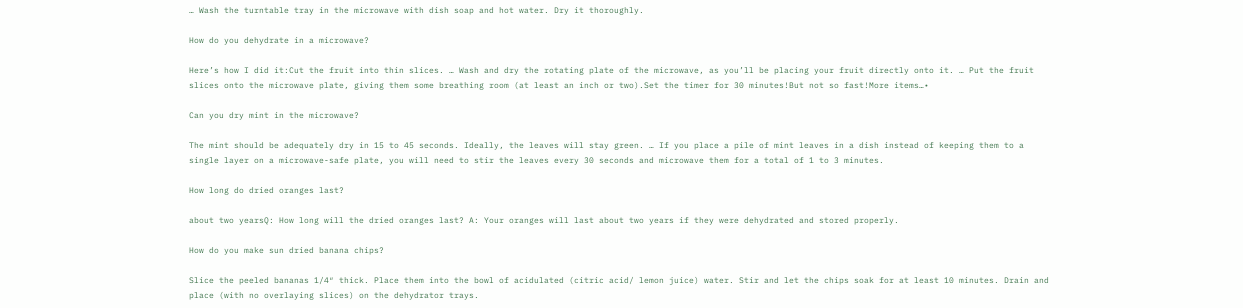… Wash the turntable tray in the microwave with dish soap and hot water. Dry it thoroughly.

How do you dehydrate in a microwave?

Here’s how I did it:Cut the fruit into thin slices. … Wash and dry the rotating plate of the microwave, as you’ll be placing your fruit directly onto it. … Put the fruit slices onto the microwave plate, giving them some breathing room (at least an inch or two).Set the timer for 30 minutes!But not so fast!More items…•

Can you dry mint in the microwave?

The mint should be adequately dry in 15 to 45 seconds. Ideally, the leaves will stay green. … If you place a pile of mint leaves in a dish instead of keeping them to a single layer on a microwave-safe plate, you will need to stir the leaves every 30 seconds and microwave them for a total of 1 to 3 minutes.

How long do dried oranges last?

about two yearsQ: How long will the dried oranges last? A: Your oranges will last about two years if they were dehydrated and stored properly.

How do you make sun dried banana chips?

Slice the peeled bananas 1/4″ thick. Place them into the bowl of acidulated (citric acid/ lemon juice) water. Stir and let the chips soak for at least 10 minutes. Drain and place (with no overlaying slices) on the dehydrator trays.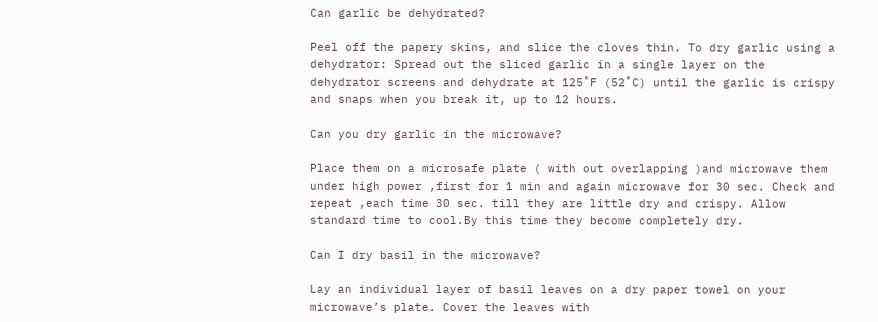Can garlic be dehydrated?

Peel off the papery skins, and slice the cloves thin. To dry garlic using a dehydrator: Spread out the sliced garlic in a single layer on the dehydrator screens and dehydrate at 125˚F (52˚C) until the garlic is crispy and snaps when you break it, up to 12 hours.

Can you dry garlic in the microwave?

Place them on a microsafe plate ( with out overlapping )and microwave them under high power ,first for 1 min and again microwave for 30 sec. Check and repeat ,each time 30 sec. till they are little dry and crispy. Allow standard time to cool.By this time they become completely dry.

Can I dry basil in the microwave?

Lay an individual layer of basil leaves on a dry paper towel on your microwave’s plate. Cover the leaves with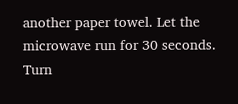another paper towel. Let the microwave run for 30 seconds. Turn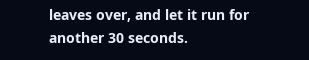leaves over, and let it run for another 30 seconds.